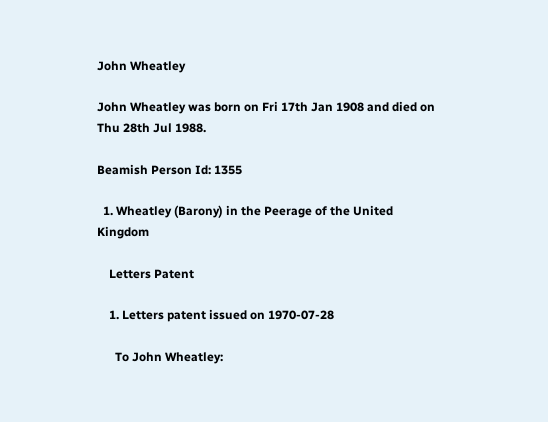John Wheatley

John Wheatley was born on Fri 17th Jan 1908 and died on Thu 28th Jul 1988.

Beamish Person Id: 1355

  1. Wheatley (Barony) in the Peerage of the United Kingdom

    Letters Patent

    1. Letters patent issued on 1970-07-28

      To John Wheatley: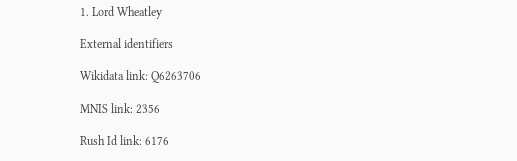1. Lord Wheatley

External identifiers

Wikidata link: Q6263706

MNIS link: 2356

Rush Id link: 6176